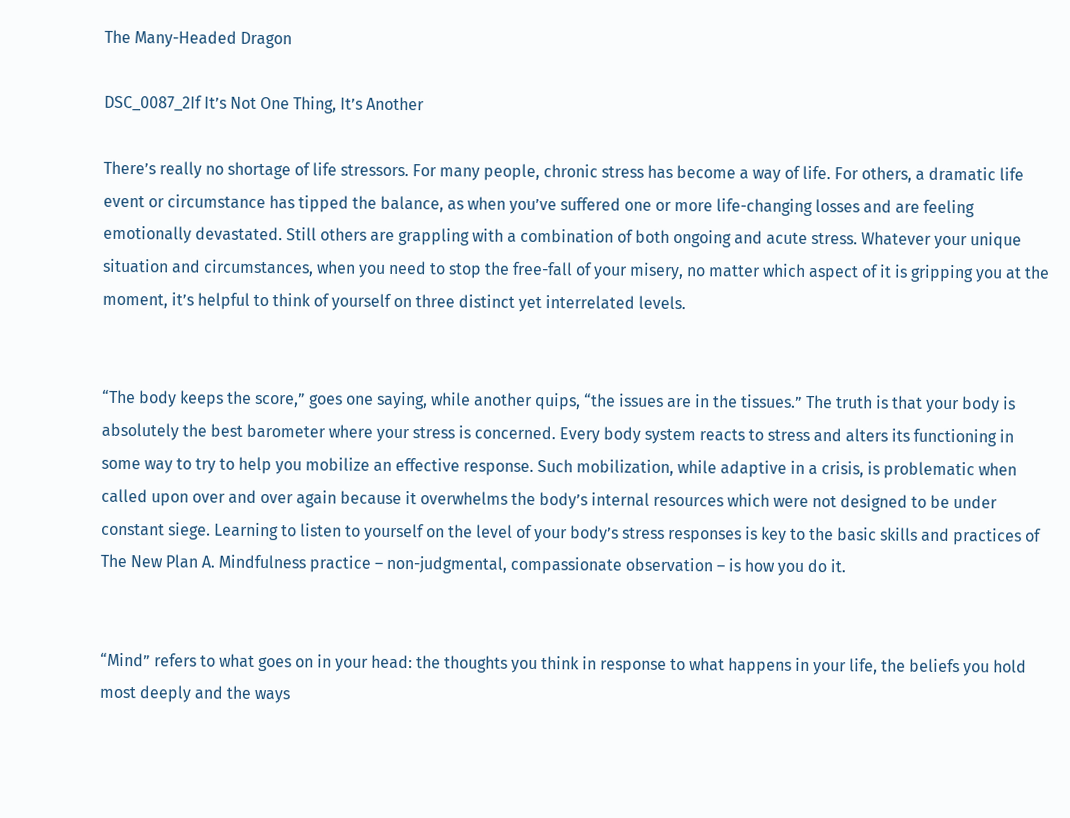The Many-Headed Dragon

DSC_0087_2If It’s Not One Thing, It’s Another

There’s really no shortage of life stressors. For many people, chronic stress has become a way of life. For others, a dramatic life event or circumstance has tipped the balance, as when you’ve suffered one or more life-changing losses and are feeling emotionally devastated. Still others are grappling with a combination of both ongoing and acute stress. Whatever your unique situation and circumstances, when you need to stop the free-fall of your misery, no matter which aspect of it is gripping you at the moment, it’s helpful to think of yourself on three distinct yet interrelated levels.


“The body keeps the score,” goes one saying, while another quips, “the issues are in the tissues.” The truth is that your body is absolutely the best barometer where your stress is concerned. Every body system reacts to stress and alters its functioning in some way to try to help you mobilize an effective response. Such mobilization, while adaptive in a crisis, is problematic when called upon over and over again because it overwhelms the body’s internal resources which were not designed to be under constant siege. Learning to listen to yourself on the level of your body’s stress responses is key to the basic skills and practices of The New Plan A. Mindfulness practice – non-judgmental, compassionate observation – is how you do it.


“Mind” refers to what goes on in your head: the thoughts you think in response to what happens in your life, the beliefs you hold most deeply and the ways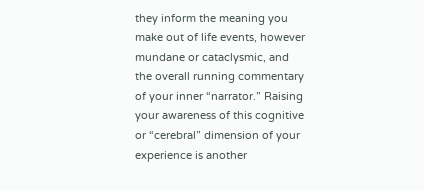they inform the meaning you make out of life events, however mundane or cataclysmic, and the overall running commentary of your inner “narrator.” Raising your awareness of this cognitive or “cerebral” dimension of your experience is another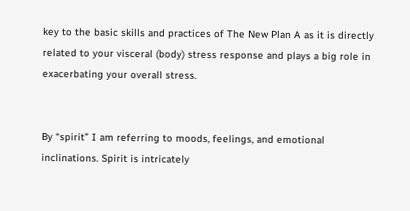key to the basic skills and practices of The New Plan A as it is directly related to your visceral (body) stress response and plays a big role in exacerbating your overall stress.


By “spirit” I am referring to moods, feelings, and emotional inclinations. Spirit is intricately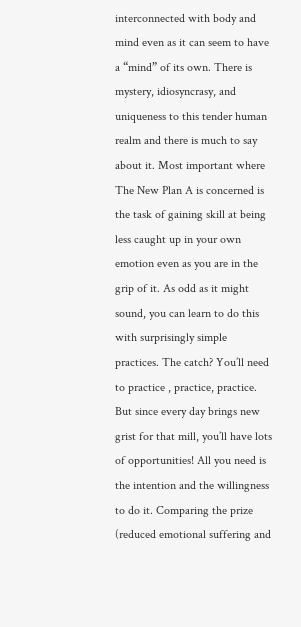interconnected with body and mind even as it can seem to have a “mind” of its own. There is mystery, idiosyncrasy, and uniqueness to this tender human realm and there is much to say about it. Most important where The New Plan A is concerned is the task of gaining skill at being less caught up in your own emotion even as you are in the grip of it. As odd as it might sound, you can learn to do this with surprisingly simple practices. The catch? You’ll need to practice , practice, practice. But since every day brings new grist for that mill, you’ll have lots of opportunities! All you need is the intention and the willingness to do it. Comparing the prize (reduced emotional suffering and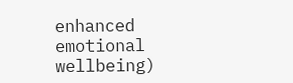enhanced emotional wellbeing)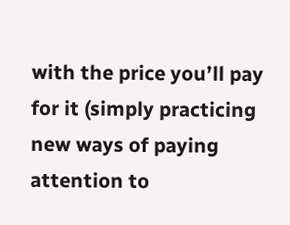with the price you’ll pay for it (simply practicing new ways of paying attention to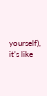yourself), it’s like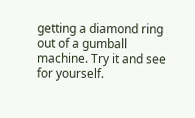getting a diamond ring out of a gumball machine. Try it and see for yourself.